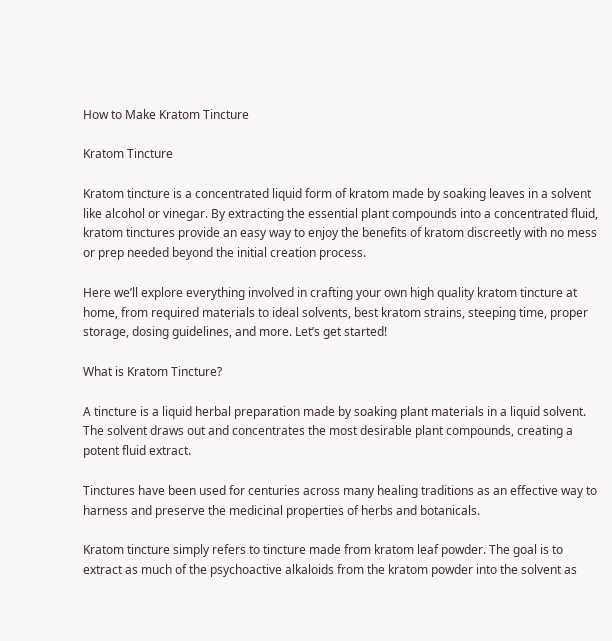How to Make Kratom Tincture

Kratom Tincture

Kratom tincture is a concentrated liquid form of kratom made by soaking leaves in a solvent like alcohol or vinegar. By extracting the essential plant compounds into a concentrated fluid, kratom tinctures provide an easy way to enjoy the benefits of kratom discreetly with no mess or prep needed beyond the initial creation process.

Here we’ll explore everything involved in crafting your own high quality kratom tincture at home, from required materials to ideal solvents, best kratom strains, steeping time, proper storage, dosing guidelines, and more. Let’s get started!

What is Kratom Tincture?

A tincture is a liquid herbal preparation made by soaking plant materials in a liquid solvent. The solvent draws out and concentrates the most desirable plant compounds, creating a potent fluid extract.

Tinctures have been used for centuries across many healing traditions as an effective way to harness and preserve the medicinal properties of herbs and botanicals.

Kratom tincture simply refers to tincture made from kratom leaf powder. The goal is to extract as much of the psychoactive alkaloids from the kratom powder into the solvent as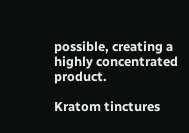possible, creating a highly concentrated product.

Kratom tinctures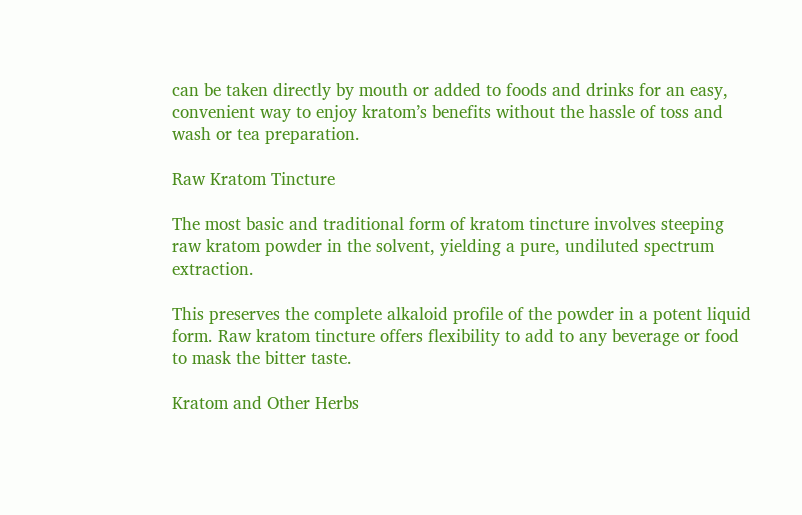can be taken directly by mouth or added to foods and drinks for an easy, convenient way to enjoy kratom’s benefits without the hassle of toss and wash or tea preparation.

Raw Kratom Tincture

The most basic and traditional form of kratom tincture involves steeping raw kratom powder in the solvent, yielding a pure, undiluted spectrum extraction.

This preserves the complete alkaloid profile of the powder in a potent liquid form. Raw kratom tincture offers flexibility to add to any beverage or food to mask the bitter taste.

Kratom and Other Herbs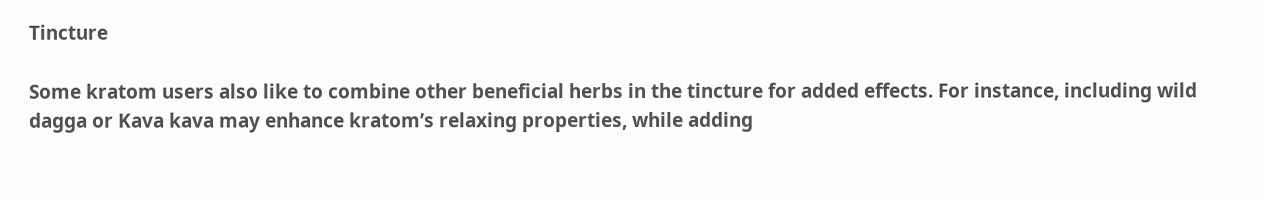Tincture

Some kratom users also like to combine other beneficial herbs in the tincture for added effects. For instance, including wild dagga or Kava kava may enhance kratom’s relaxing properties, while adding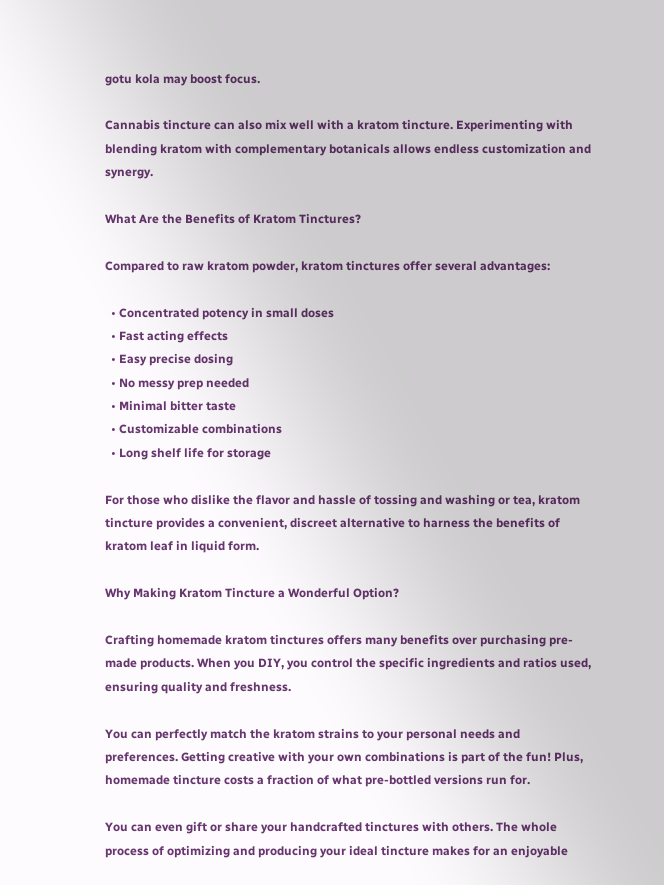gotu kola may boost focus.

Cannabis tincture can also mix well with a kratom tincture. Experimenting with blending kratom with complementary botanicals allows endless customization and synergy.

What Are the Benefits of Kratom Tinctures?

Compared to raw kratom powder, kratom tinctures offer several advantages:

  • Concentrated potency in small doses
  • Fast acting effects
  • Easy precise dosing
  • No messy prep needed
  • Minimal bitter taste
  • Customizable combinations
  • Long shelf life for storage

For those who dislike the flavor and hassle of tossing and washing or tea, kratom tincture provides a convenient, discreet alternative to harness the benefits of kratom leaf in liquid form.

Why Making Kratom Tincture a Wonderful Option?

Crafting homemade kratom tinctures offers many benefits over purchasing pre-made products. When you DIY, you control the specific ingredients and ratios used, ensuring quality and freshness.

You can perfectly match the kratom strains to your personal needs and preferences. Getting creative with your own combinations is part of the fun! Plus, homemade tincture costs a fraction of what pre-bottled versions run for.

You can even gift or share your handcrafted tinctures with others. The whole process of optimizing and producing your ideal tincture makes for an enjoyable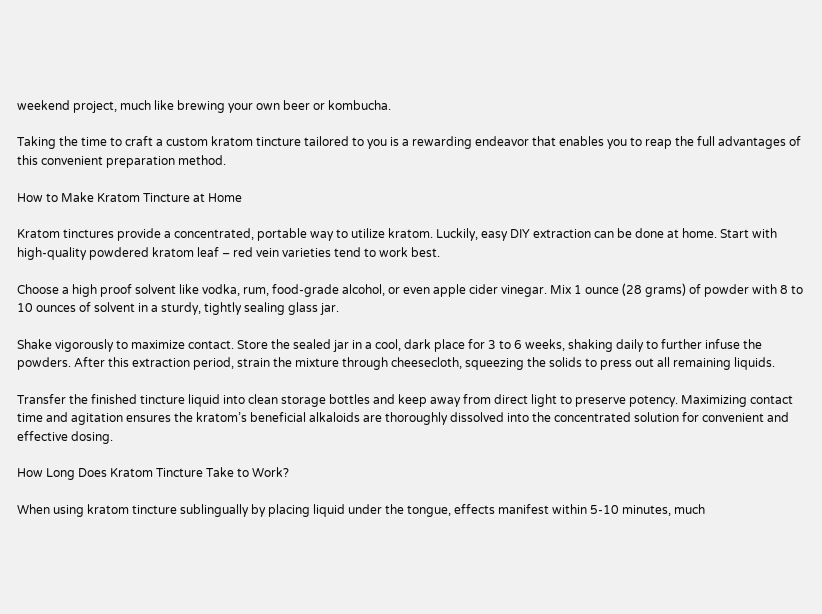weekend project, much like brewing your own beer or kombucha.

Taking the time to craft a custom kratom tincture tailored to you is a rewarding endeavor that enables you to reap the full advantages of this convenient preparation method.

How to Make Kratom Tincture at Home

Kratom tinctures provide a concentrated, portable way to utilize kratom. Luckily, easy DIY extraction can be done at home. Start with high-quality powdered kratom leaf – red vein varieties tend to work best.

Choose a high proof solvent like vodka, rum, food-grade alcohol, or even apple cider vinegar. Mix 1 ounce (28 grams) of powder with 8 to 10 ounces of solvent in a sturdy, tightly sealing glass jar.

Shake vigorously to maximize contact. Store the sealed jar in a cool, dark place for 3 to 6 weeks, shaking daily to further infuse the powders. After this extraction period, strain the mixture through cheesecloth, squeezing the solids to press out all remaining liquids.

Transfer the finished tincture liquid into clean storage bottles and keep away from direct light to preserve potency. Maximizing contact time and agitation ensures the kratom’s beneficial alkaloids are thoroughly dissolved into the concentrated solution for convenient and effective dosing.

How Long Does Kratom Tincture Take to Work?

When using kratom tincture sublingually by placing liquid under the tongue, effects manifest within 5-10 minutes, much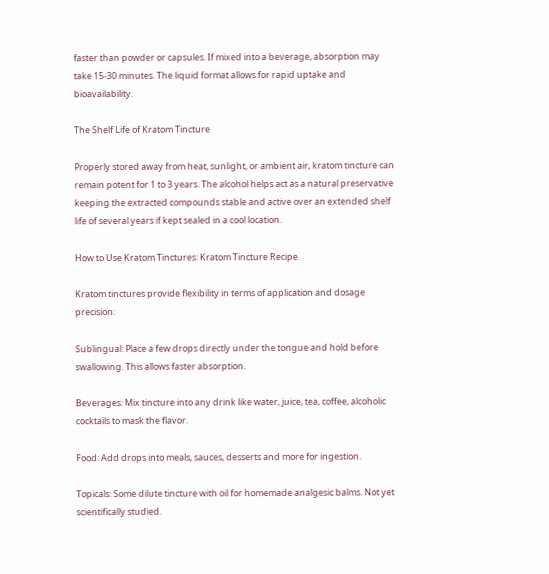faster than powder or capsules. If mixed into a beverage, absorption may take 15-30 minutes. The liquid format allows for rapid uptake and bioavailability.

The Shelf Life of Kratom Tincture

Properly stored away from heat, sunlight, or ambient air, kratom tincture can remain potent for 1 to 3 years. The alcohol helps act as a natural preservative keeping the extracted compounds stable and active over an extended shelf life of several years if kept sealed in a cool location.

How to Use Kratom Tinctures: Kratom Tincture Recipe

Kratom tinctures provide flexibility in terms of application and dosage precision:

Sublingual: Place a few drops directly under the tongue and hold before swallowing. This allows faster absorption.

Beverages: Mix tincture into any drink like water, juice, tea, coffee, alcoholic cocktails to mask the flavor.

Food: Add drops into meals, sauces, desserts and more for ingestion.

Topicals: Some dilute tincture with oil for homemade analgesic balms. Not yet scientifically studied.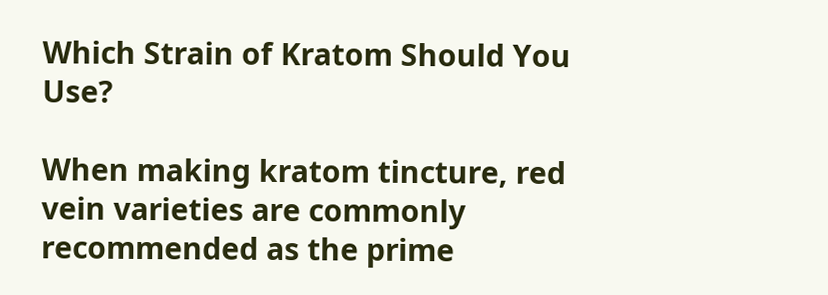Which Strain of Kratom Should You Use?

When making kratom tincture, red vein varieties are commonly recommended as the prime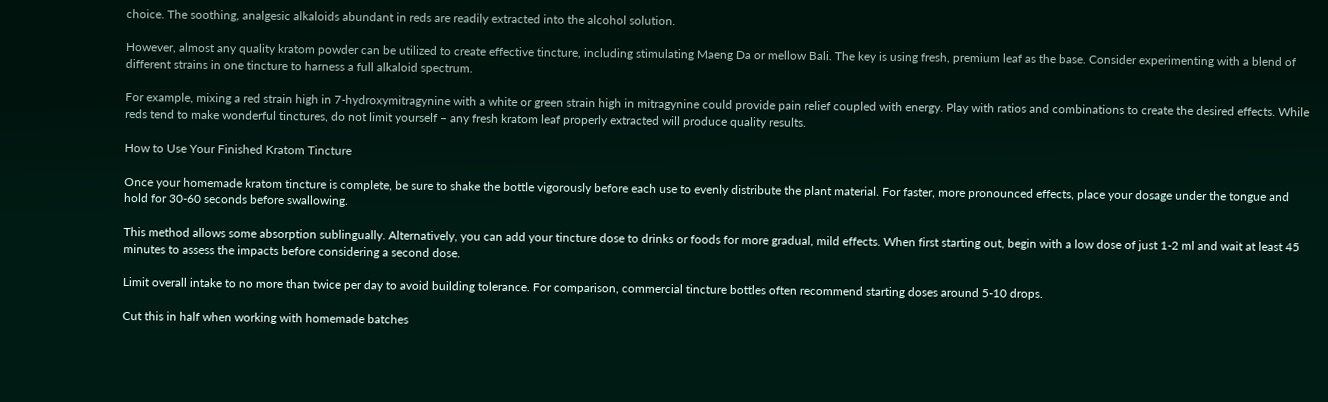choice. The soothing, analgesic alkaloids abundant in reds are readily extracted into the alcohol solution.

However, almost any quality kratom powder can be utilized to create effective tincture, including stimulating Maeng Da or mellow Bali. The key is using fresh, premium leaf as the base. Consider experimenting with a blend of different strains in one tincture to harness a full alkaloid spectrum.

For example, mixing a red strain high in 7-hydroxymitragynine with a white or green strain high in mitragynine could provide pain relief coupled with energy. Play with ratios and combinations to create the desired effects. While reds tend to make wonderful tinctures, do not limit yourself – any fresh kratom leaf properly extracted will produce quality results.

How to Use Your Finished Kratom Tincture

Once your homemade kratom tincture is complete, be sure to shake the bottle vigorously before each use to evenly distribute the plant material. For faster, more pronounced effects, place your dosage under the tongue and hold for 30-60 seconds before swallowing.

This method allows some absorption sublingually. Alternatively, you can add your tincture dose to drinks or foods for more gradual, mild effects. When first starting out, begin with a low dose of just 1-2 ml and wait at least 45 minutes to assess the impacts before considering a second dose.

Limit overall intake to no more than twice per day to avoid building tolerance. For comparison, commercial tincture bottles often recommend starting doses around 5-10 drops.

Cut this in half when working with homemade batches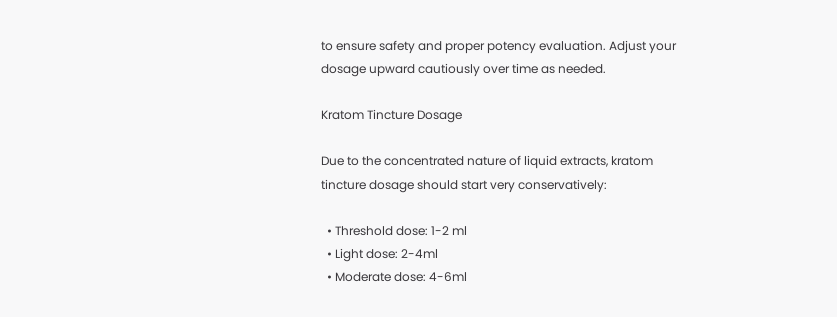to ensure safety and proper potency evaluation. Adjust your dosage upward cautiously over time as needed.

Kratom Tincture Dosage

Due to the concentrated nature of liquid extracts, kratom tincture dosage should start very conservatively:

  • Threshold dose: 1-2 ml
  • Light dose: 2-4ml
  • Moderate dose: 4-6ml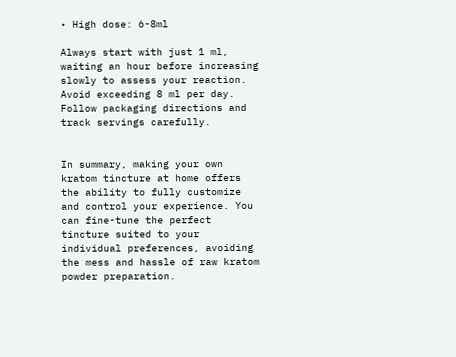• High dose: 6-8ml

Always start with just 1 ml, waiting an hour before increasing slowly to assess your reaction. Avoid exceeding 8 ml per day. Follow packaging directions and track servings carefully.


In summary, making your own kratom tincture at home offers the ability to fully customize and control your experience. You can fine-tune the perfect tincture suited to your individual preferences, avoiding the mess and hassle of raw kratom powder preparation.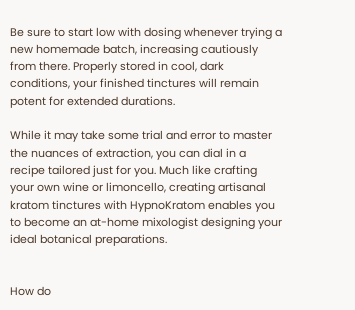Be sure to start low with dosing whenever trying a new homemade batch, increasing cautiously from there. Properly stored in cool, dark conditions, your finished tinctures will remain potent for extended durations.

While it may take some trial and error to master the nuances of extraction, you can dial in a recipe tailored just for you. Much like crafting your own wine or limoncello, creating artisanal kratom tinctures with HypnoKratom enables you to become an at-home mixologist designing your ideal botanical preparations.


How do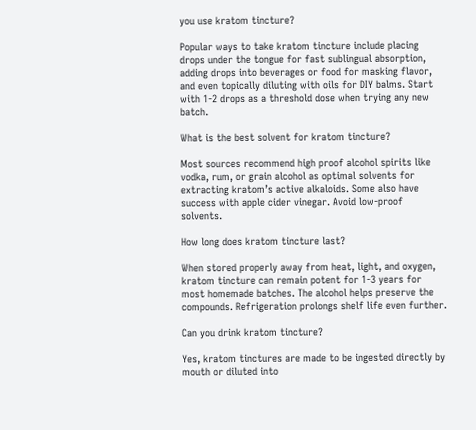you use kratom tincture?

Popular ways to take kratom tincture include placing drops under the tongue for fast sublingual absorption, adding drops into beverages or food for masking flavor, and even topically diluting with oils for DIY balms. Start with 1-2 drops as a threshold dose when trying any new batch.

What is the best solvent for kratom tincture?

Most sources recommend high proof alcohol spirits like vodka, rum, or grain alcohol as optimal solvents for extracting kratom’s active alkaloids. Some also have success with apple cider vinegar. Avoid low-proof solvents.

How long does kratom tincture last?

When stored properly away from heat, light, and oxygen, kratom tincture can remain potent for 1-3 years for most homemade batches. The alcohol helps preserve the compounds. Refrigeration prolongs shelf life even further.

Can you drink kratom tincture?

Yes, kratom tinctures are made to be ingested directly by mouth or diluted into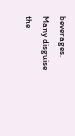beverages. Many disguise the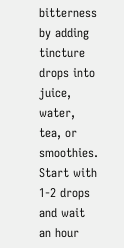bitterness by adding tincture drops into juice, water, tea, or smoothies. Start with 1-2 drops and wait an hour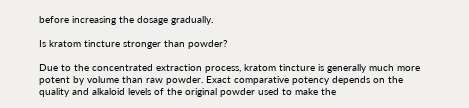before increasing the dosage gradually.

Is kratom tincture stronger than powder?

Due to the concentrated extraction process, kratom tincture is generally much more potent by volume than raw powder. Exact comparative potency depends on the quality and alkaloid levels of the original powder used to make the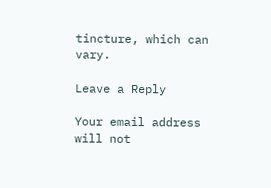tincture, which can vary.

Leave a Reply

Your email address will not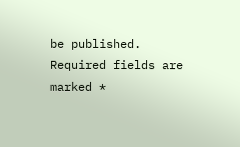be published. Required fields are marked *